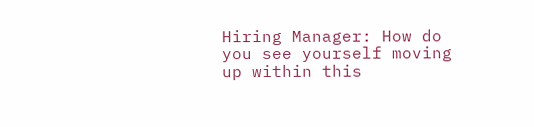Hiring Manager: How do you see yourself moving up within this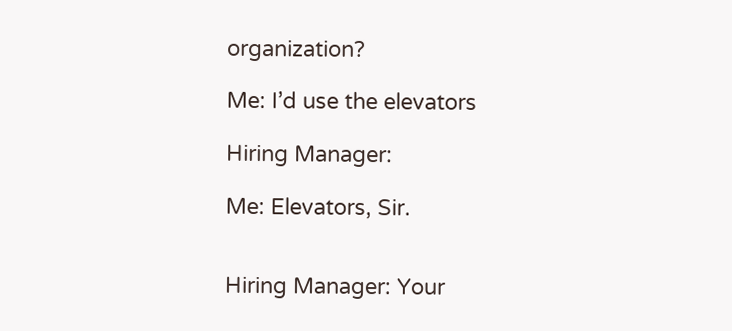organization?

Me: I’d use the elevators

Hiring Manager:

Me: Elevators, Sir.


Hiring Manager: Your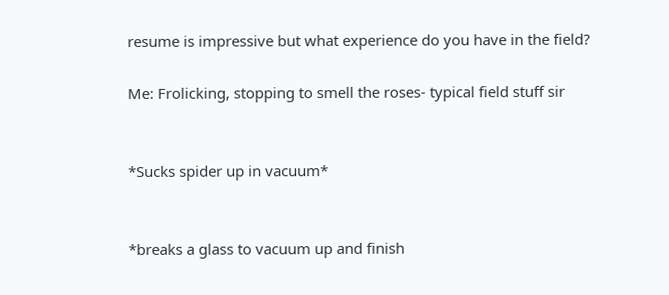resume is impressive but what experience do you have in the field?

Me: Frolicking, stopping to smell the roses- typical field stuff sir


*Sucks spider up in vacuum*


*breaks a glass to vacuum up and finish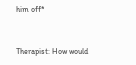him off*


Therapist: How would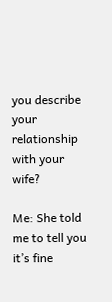you describe your relationship with your wife?

Me: She told me to tell you it’s fine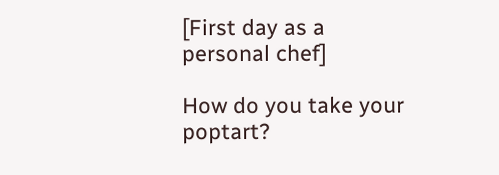[First day as a personal chef]

How do you take your poptart?